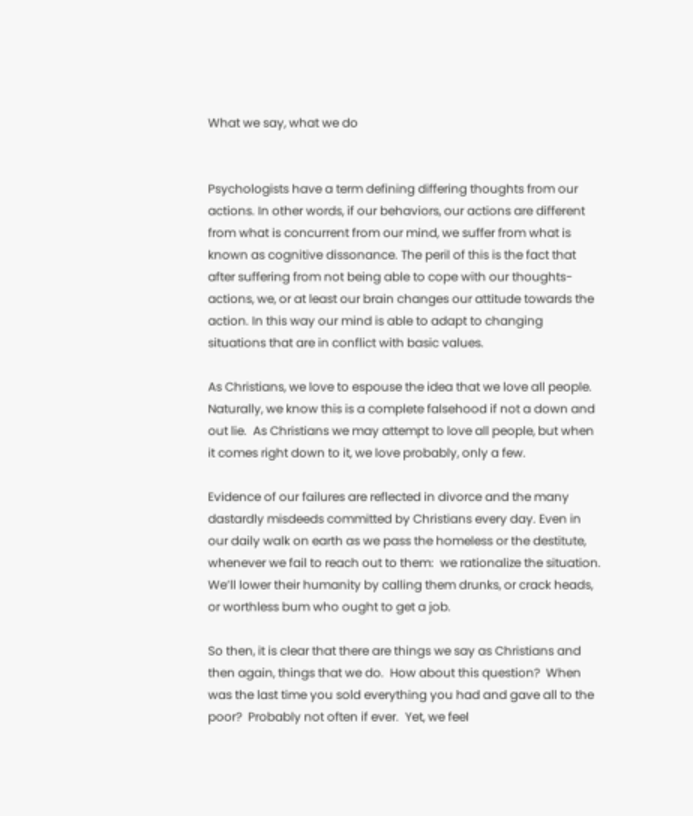What we say, what we do


Psychologists have a term defining differing thoughts from our actions. In other words, if our behaviors, our actions are different from what is concurrent from our mind, we suffer from what is known as cognitive dissonance. The peril of this is the fact that after suffering from not being able to cope with our thoughts-actions, we, or at least our brain changes our attitude towards the action. In this way our mind is able to adapt to changing situations that are in conflict with basic values.

As Christians, we love to espouse the idea that we love all people. Naturally, we know this is a complete falsehood if not a down and out lie.  As Christians we may attempt to love all people, but when it comes right down to it, we love probably, only a few.

Evidence of our failures are reflected in divorce and the many dastardly misdeeds committed by Christians every day. Even in our daily walk on earth as we pass the homeless or the destitute, whenever we fail to reach out to them:  we rationalize the situation. We’ll lower their humanity by calling them drunks, or crack heads, or worthless bum who ought to get a job.

So then, it is clear that there are things we say as Christians and then again, things that we do.  How about this question?  When was the last time you sold everything you had and gave all to the poor?  Probably not often if ever.  Yet, we feel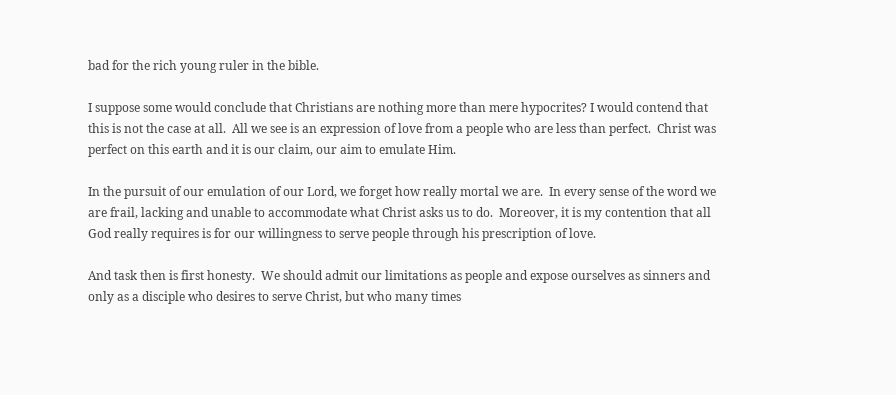bad for the rich young ruler in the bible.

I suppose some would conclude that Christians are nothing more than mere hypocrites? I would contend that this is not the case at all.  All we see is an expression of love from a people who are less than perfect.  Christ was perfect on this earth and it is our claim, our aim to emulate Him.

In the pursuit of our emulation of our Lord, we forget how really mortal we are.  In every sense of the word we are frail, lacking and unable to accommodate what Christ asks us to do.  Moreover, it is my contention that all God really requires is for our willingness to serve people through his prescription of love.

And task then is first honesty.  We should admit our limitations as people and expose ourselves as sinners and only as a disciple who desires to serve Christ, but who many times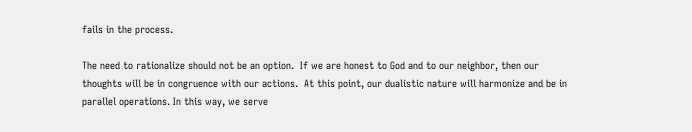fails in the process.

The need to rationalize should not be an option.  If we are honest to God and to our neighbor, then our thoughts will be in congruence with our actions.  At this point, our dualistic nature will harmonize and be in parallel operations. In this way, we serve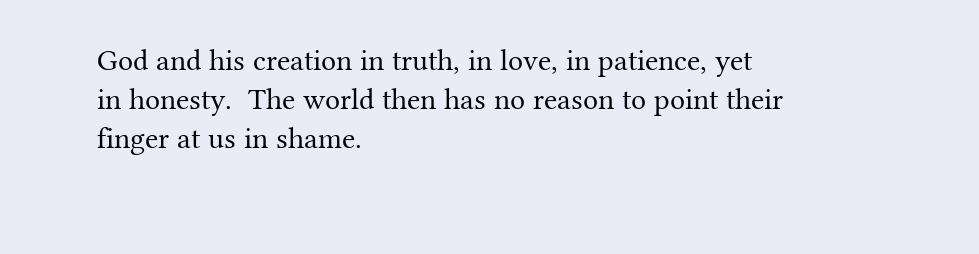God and his creation in truth, in love, in patience, yet in honesty.  The world then has no reason to point their finger at us in shame.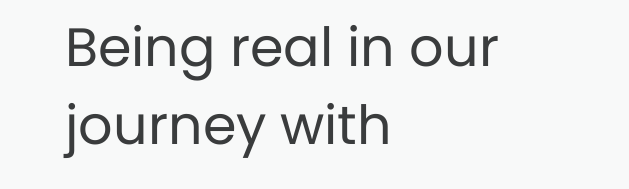Being real in our journey with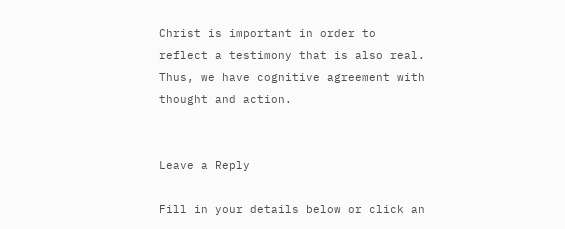Christ is important in order to reflect a testimony that is also real.  Thus, we have cognitive agreement with thought and action.


Leave a Reply

Fill in your details below or click an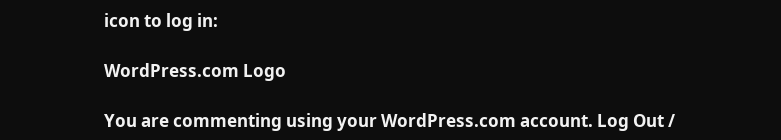icon to log in:

WordPress.com Logo

You are commenting using your WordPress.com account. Log Out /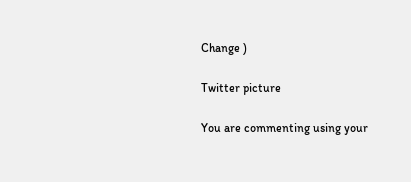Change )

Twitter picture

You are commenting using your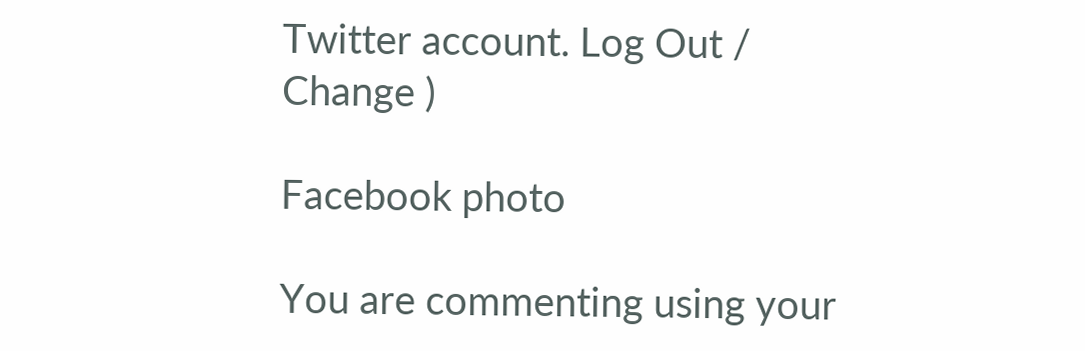Twitter account. Log Out /  Change )

Facebook photo

You are commenting using your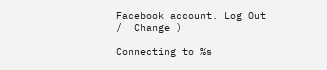Facebook account. Log Out /  Change )

Connecting to %s